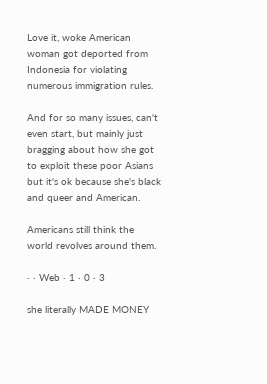Love it, woke American woman got deported from Indonesia for violating numerous immigration rules.

And for so many issues, can't even start, but mainly just bragging about how she got to exploit these poor Asians but it's ok because she's black and queer and American.

Americans still think the world revolves around them.

· · Web · 1 · 0 · 3

she literally MADE MONEY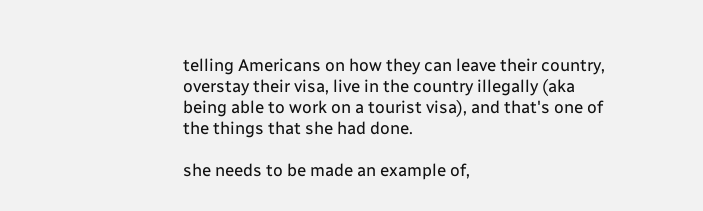telling Americans on how they can leave their country, overstay their visa, live in the country illegally (aka being able to work on a tourist visa), and that's one of the things that she had done.

she needs to be made an example of,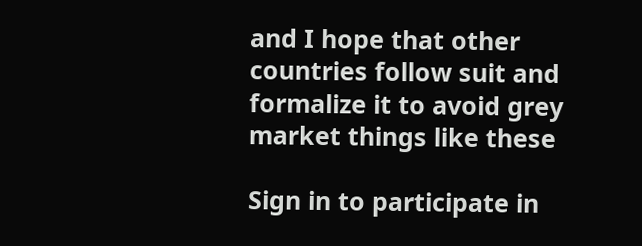and I hope that other countries follow suit and formalize it to avoid grey market things like these

Sign in to participate in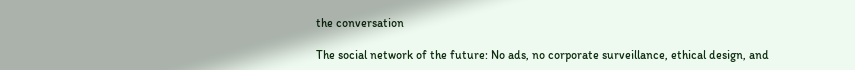the conversation

The social network of the future: No ads, no corporate surveillance, ethical design, and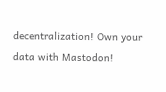decentralization! Own your data with Mastodon!